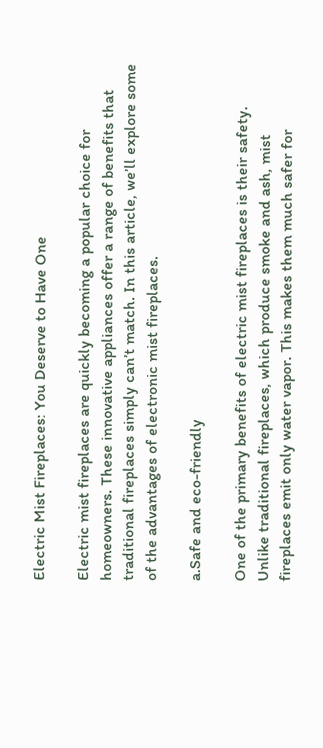Electric Mist Fireplaces: You Deserve to Have One

Electric mist fireplaces are quickly becoming a popular choice for homeowners. These innovative appliances offer a range of benefits that traditional fireplaces simply can’t match. In this article, we’ll explore some of the advantages of electronic mist fireplaces.

a.Safe and eco-friendly

One of the primary benefits of electric mist fireplaces is their safety. Unlike traditional fireplaces, which produce smoke and ash, mist fireplaces emit only water vapor. This makes them much safer for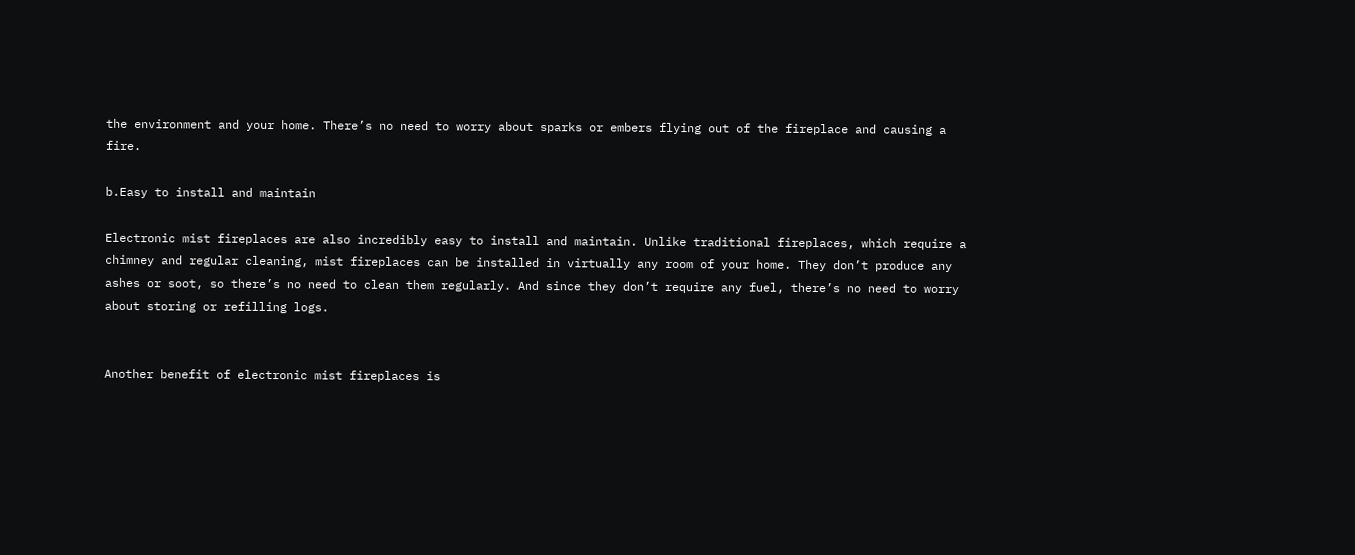the environment and your home. There’s no need to worry about sparks or embers flying out of the fireplace and causing a fire.

b.Easy to install and maintain

Electronic mist fireplaces are also incredibly easy to install and maintain. Unlike traditional fireplaces, which require a chimney and regular cleaning, mist fireplaces can be installed in virtually any room of your home. They don’t produce any ashes or soot, so there’s no need to clean them regularly. And since they don’t require any fuel, there’s no need to worry about storing or refilling logs.


Another benefit of electronic mist fireplaces is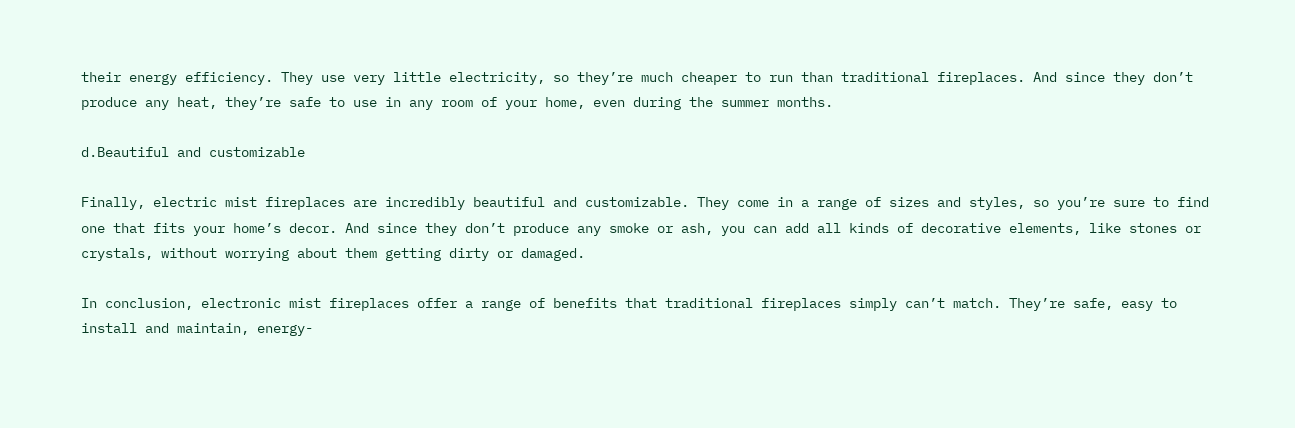their energy efficiency. They use very little electricity, so they’re much cheaper to run than traditional fireplaces. And since they don’t produce any heat, they’re safe to use in any room of your home, even during the summer months.

d.Beautiful and customizable

Finally, electric mist fireplaces are incredibly beautiful and customizable. They come in a range of sizes and styles, so you’re sure to find one that fits your home’s decor. And since they don’t produce any smoke or ash, you can add all kinds of decorative elements, like stones or crystals, without worrying about them getting dirty or damaged.

In conclusion, electronic mist fireplaces offer a range of benefits that traditional fireplaces simply can’t match. They’re safe, easy to install and maintain, energy-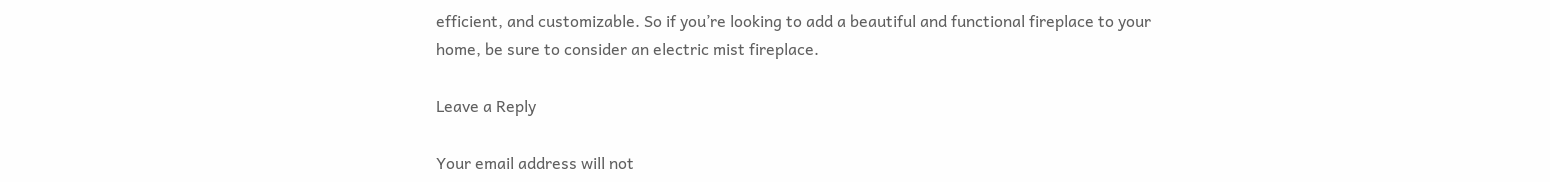efficient, and customizable. So if you’re looking to add a beautiful and functional fireplace to your home, be sure to consider an electric mist fireplace.

Leave a Reply

Your email address will not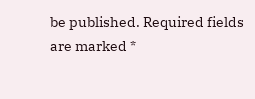be published. Required fields are marked *